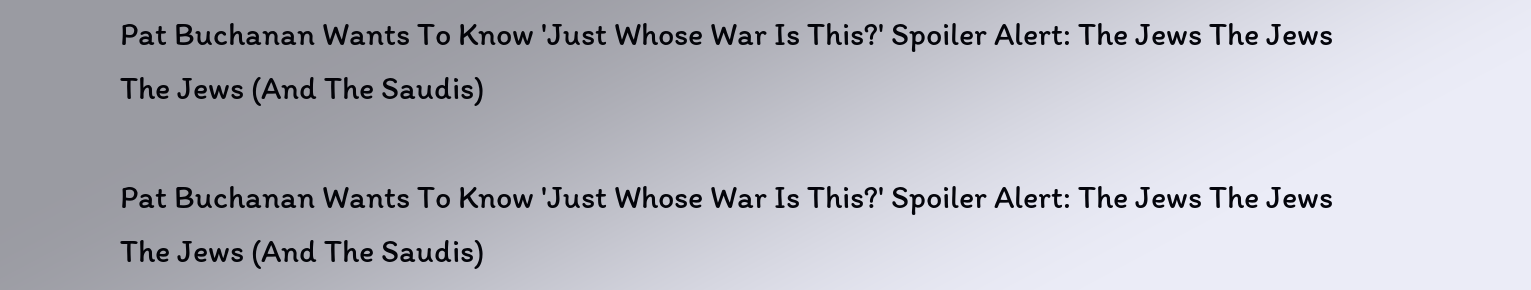Pat Buchanan Wants To Know 'Just Whose War Is This?' Spoiler Alert: The Jews The Jews The Jews (And The Saudis)

Pat Buchanan Wants To Know 'Just Whose War Is This?' Spoiler Alert: The Jews The Jews The Jews (And The Saudis)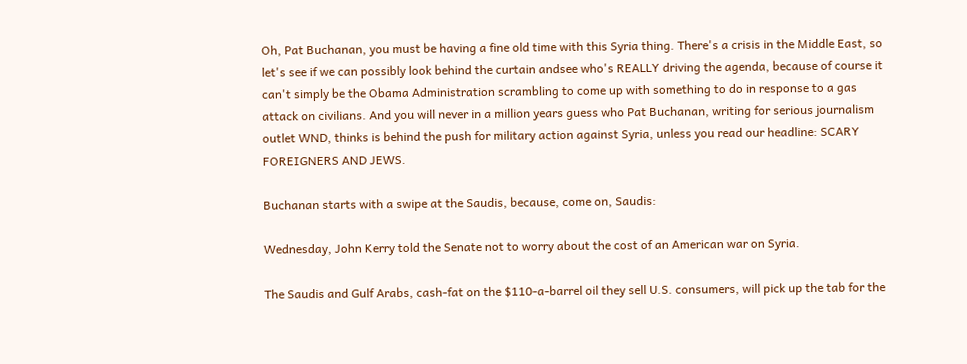Oh, Pat Buchanan, you must be having a fine old time with this Syria thing. There's a crisis in the Middle East, so let's see if we can possibly look behind the curtain andsee who's REALLY driving the agenda, because of course it can't simply be the Obama Administration scrambling to come up with something to do in response to a gas attack on civilians. And you will never in a million years guess who Pat Buchanan, writing for serious journalism outlet WND, thinks is behind the push for military action against Syria, unless you read our headline: SCARY FOREIGNERS AND JEWS.

Buchanan starts with a swipe at the Saudis, because, come on, Saudis:

Wednesday, John Kerry told the Senate not to worry about the cost of an American war on Syria.

The Saudis and Gulf Arabs, cash-fat on the $110-a-barrel oil they sell U.S. consumers, will pick up the tab for the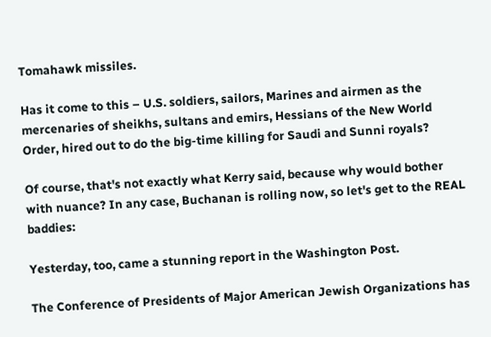Tomahawk missiles.

Has it come to this – U.S. soldiers, sailors, Marines and airmen as the mercenaries of sheikhs, sultans and emirs, Hessians of the New World Order, hired out to do the big-time killing for Saudi and Sunni royals?

Of course, that's not exactly what Kerry said, because why would bother with nuance? In any case, Buchanan is rolling now, so let's get to the REAL baddies:

Yesterday, too, came a stunning report in the Washington Post.

The Conference of Presidents of Major American Jewish Organizations has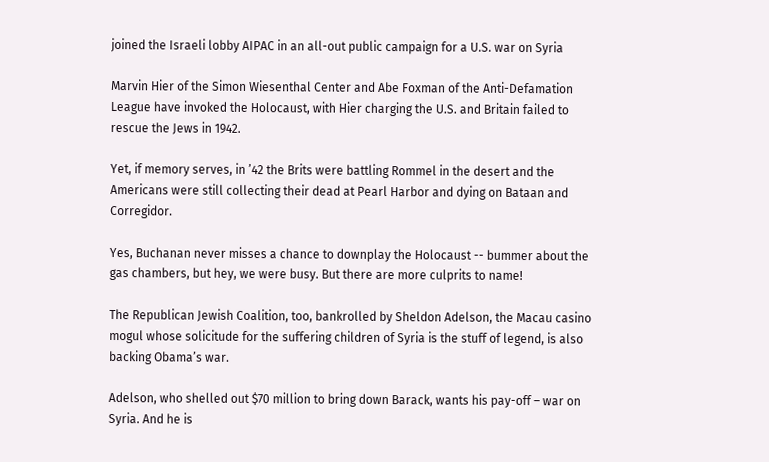joined the Israeli lobby AIPAC in an all-out public campaign for a U.S. war on Syria

Marvin Hier of the Simon Wiesenthal Center and Abe Foxman of the Anti-Defamation League have invoked the Holocaust, with Hier charging the U.S. and Britain failed to rescue the Jews in 1942.

Yet, if memory serves, in ’42 the Brits were battling Rommel in the desert and the Americans were still collecting their dead at Pearl Harbor and dying on Bataan and Corregidor.

Yes, Buchanan never misses a chance to downplay the Holocaust -- bummer about the gas chambers, but hey, we were busy. But there are more culprits to name!

The Republican Jewish Coalition, too, bankrolled by Sheldon Adelson, the Macau casino mogul whose solicitude for the suffering children of Syria is the stuff of legend, is also backing Obama’s war.

Adelson, who shelled out $70 million to bring down Barack, wants his pay-off – war on Syria. And he is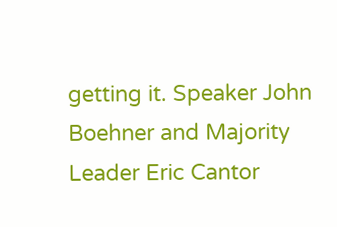getting it. Speaker John Boehner and Majority Leader Eric Cantor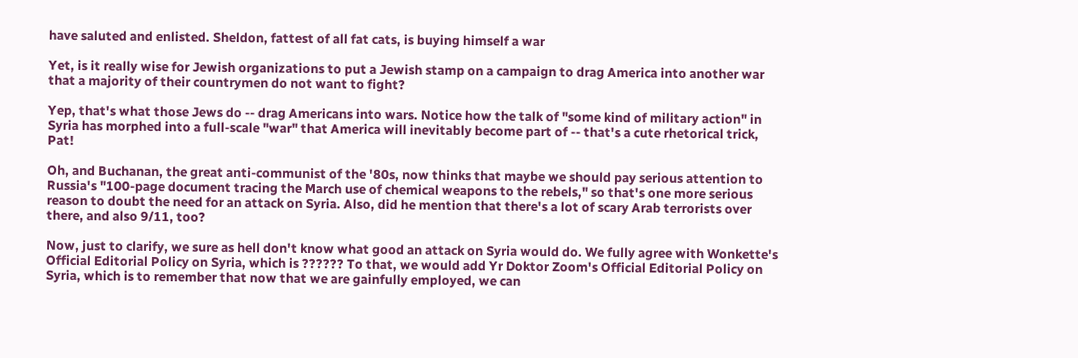have saluted and enlisted. Sheldon, fattest of all fat cats, is buying himself a war

Yet, is it really wise for Jewish organizations to put a Jewish stamp on a campaign to drag America into another war that a majority of their countrymen do not want to fight?

Yep, that's what those Jews do -- drag Americans into wars. Notice how the talk of "some kind of military action" in Syria has morphed into a full-scale "war" that America will inevitably become part of -- that's a cute rhetorical trick, Pat!

Oh, and Buchanan, the great anti-communist of the '80s, now thinks that maybe we should pay serious attention to Russia's "100-page document tracing the March use of chemical weapons to the rebels," so that's one more serious reason to doubt the need for an attack on Syria. Also, did he mention that there's a lot of scary Arab terrorists over there, and also 9/11, too?

Now, just to clarify, we sure as hell don't know what good an attack on Syria would do. We fully agree with Wonkette's Official Editorial Policy on Syria, which is ?????? To that, we would add Yr Doktor Zoom's Official Editorial Policy on Syria, which is to remember that now that we are gainfully employed, we can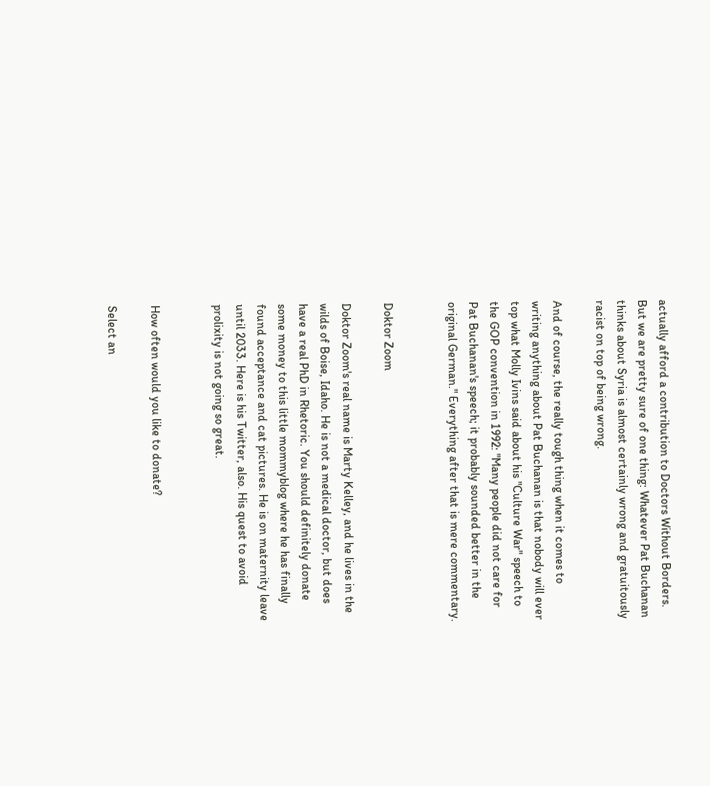actually afford a contribution to Doctors Without Borders. But we are pretty sure of one thing: Whatever Pat Buchanan thinks about Syria is almost certainly wrong and gratuitously racist on top of being wrong.

And of course, the really tough thing when it comes to writing anything about Pat Buchanan is that nobody will ever top what Molly Ivins said about his "Culture War" speech to the GOP convention in 1992: "Many people did not care for Pat Buchanan's speech; it probably sounded better in the original German." Everything after that is mere commentary.


Doktor Zoom

Doktor Zoom's real name is Marty Kelley, and he lives in the wilds of Boise, Idaho. He is not a medical doctor, but does have a real PhD in Rhetoric. You should definitely donate some money to this little mommyblog where he has finally found acceptance and cat pictures. He is on maternity leave until 2033. Here is his Twitter, also. His quest to avoid prolixity is not going so great.


How often would you like to donate?

Select an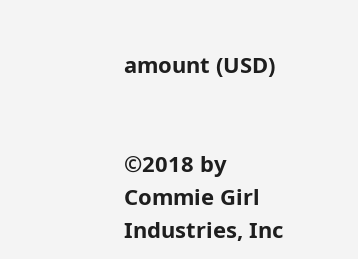amount (USD)


©2018 by Commie Girl Industries, Inc